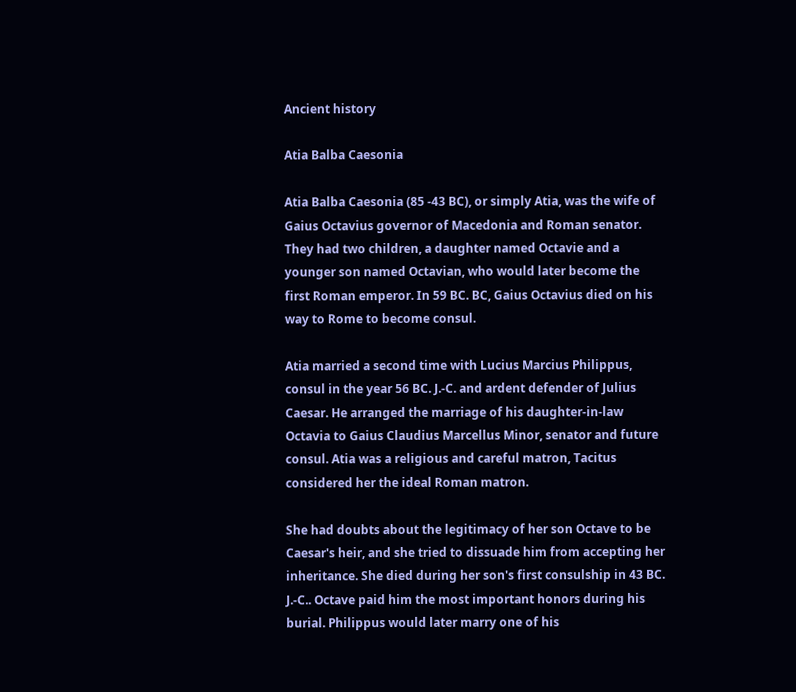Ancient history

Atia Balba Caesonia

Atia Balba Caesonia (85 -43 BC), or simply Atia, was the wife of Gaius Octavius governor of Macedonia and Roman senator. They had two children, a daughter named Octavie and a younger son named Octavian, who would later become the first Roman emperor. In 59 BC. BC, Gaius Octavius died on his way to Rome to become consul.

Atia married a second time with Lucius Marcius Philippus, consul in the year 56 BC. J.-C. and ardent defender of Julius Caesar. He arranged the marriage of his daughter-in-law Octavia to Gaius Claudius Marcellus Minor, senator and future consul. Atia was a religious and careful matron, Tacitus considered her the ideal Roman matron.

She had doubts about the legitimacy of her son Octave to be Caesar's heir, and she tried to dissuade him from accepting her inheritance. She died during her son's first consulship in 43 BC. J.-C.. Octave paid him the most important honors during his burial. Philippus would later marry one of his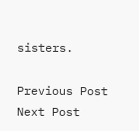sisters.

Previous Post
Next Post